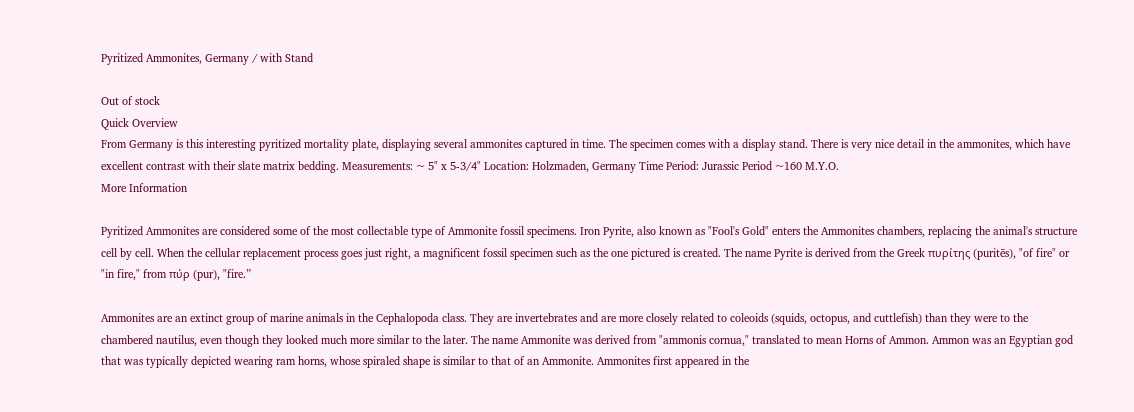Pyritized Ammonites, Germany / with Stand

Out of stock
Quick Overview
From Germany is this interesting pyritized mortality plate, displaying several ammonites captured in time. The specimen comes with a display stand. There is very nice detail in the ammonites, which have excellent contrast with their slate matrix bedding. Measurements: ~ 5" x 5-3/4" Location: Holzmaden, Germany Time Period: Jurassic Period ~160 M.Y.O.
More Information

Pyritized Ammonites are considered some of the most collectable type of Ammonite fossil specimens. Iron Pyrite, also known as "Fool's Gold" enters the Ammonites chambers, replacing the animal's structure cell by cell. When the cellular replacement process goes just right, a magnificent fossil specimen such as the one pictured is created. The name Pyrite is derived from the Greek πυρίτης (puritēs), "of fire" or "in fire," from πύρ (pur), "fire.”

Ammonites are an extinct group of marine animals in the Cephalopoda class. They are invertebrates and are more closely related to coleoids (squids, octopus, and cuttlefish) than they were to the chambered nautilus, even though they looked much more similar to the later. The name Ammonite was derived from "ammonis cornua," translated to mean Horns of Ammon. Ammon was an Egyptian god that was typically depicted wearing ram horns, whose spiraled shape is similar to that of an Ammonite. Ammonites first appeared in the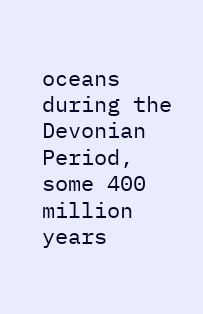oceans during the Devonian Period, some 400 million years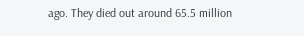ago. They died out around 65.5 million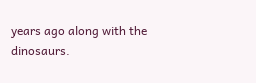years ago along with the dinosaurs.